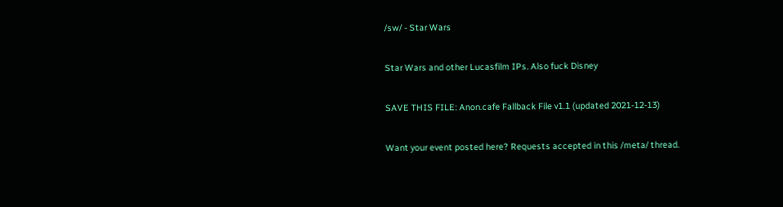/sw/ - Star Wars

Star Wars and other Lucasfilm IPs. Also fuck Disney

SAVE THIS FILE: Anon.cafe Fallback File v1.1 (updated 2021-12-13)

Want your event posted here? Requests accepted in this /meta/ thread.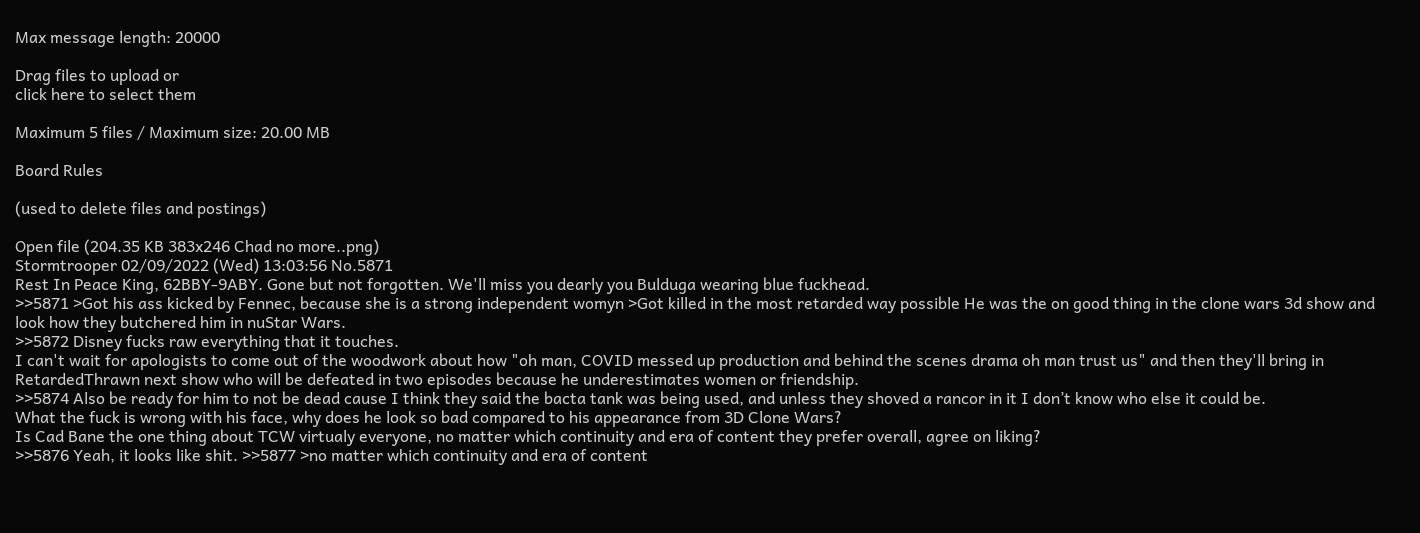Max message length: 20000

Drag files to upload or
click here to select them

Maximum 5 files / Maximum size: 20.00 MB

Board Rules

(used to delete files and postings)

Open file (204.35 KB 383x246 Chad no more..png)
Stormtrooper 02/09/2022 (Wed) 13:03:56 No.5871
Rest In Peace King, 62BBY-9ABY. Gone but not forgotten. We'll miss you dearly you Bulduga wearing blue fuckhead.
>>5871 >Got his ass kicked by Fennec, because she is a strong independent womyn >Got killed in the most retarded way possible He was the on good thing in the clone wars 3d show and look how they butchered him in nuStar Wars.
>>5872 Disney fucks raw everything that it touches.
I can't wait for apologists to come out of the woodwork about how "oh man, COVID messed up production and behind the scenes drama oh man trust us" and then they'll bring in RetardedThrawn next show who will be defeated in two episodes because he underestimates women or friendship.
>>5874 Also be ready for him to not be dead cause I think they said the bacta tank was being used, and unless they shoved a rancor in it I don’t know who else it could be.
What the fuck is wrong with his face, why does he look so bad compared to his appearance from 3D Clone Wars?
Is Cad Bane the one thing about TCW virtualy everyone, no matter which continuity and era of content they prefer overall, agree on liking?
>>5876 Yeah, it looks like shit. >>5877 >no matter which continuity and era of content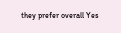they prefer overall Yes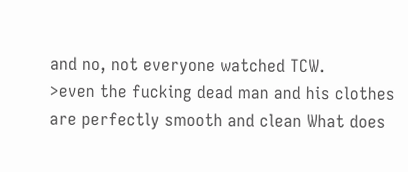and no, not everyone watched TCW.
>even the fucking dead man and his clothes are perfectly smooth and clean What does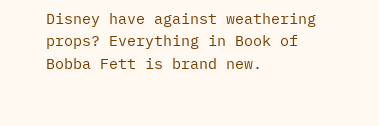Disney have against weathering props? Everything in Book of Bobba Fett is brand new.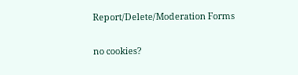Report/Delete/Moderation Forms

no cookies?